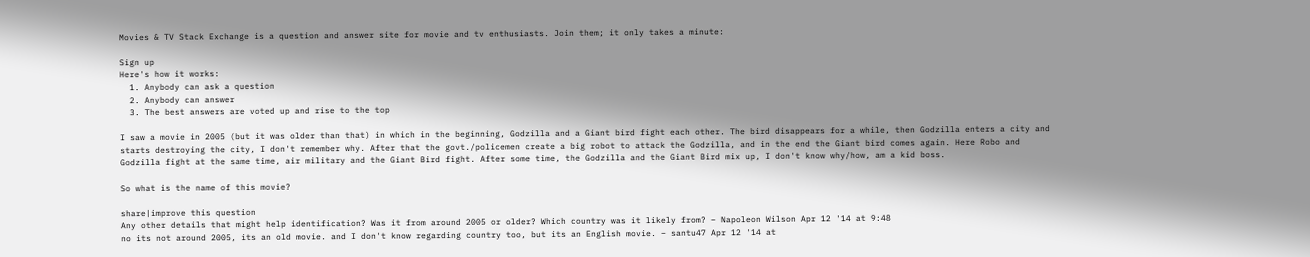Movies & TV Stack Exchange is a question and answer site for movie and tv enthusiasts. Join them; it only takes a minute:

Sign up
Here's how it works:
  1. Anybody can ask a question
  2. Anybody can answer
  3. The best answers are voted up and rise to the top

I saw a movie in 2005 (but it was older than that) in which in the beginning, Godzilla and a Giant bird fight each other. The bird disappears for a while, then Godzilla enters a city and starts destroying the city, I don't remember why. After that the govt./policemen create a big robot to attack the Godzilla, and in the end the Giant bird comes again. Here Robo and Godzilla fight at the same time, air military and the Giant Bird fight. After some time, the Godzilla and the Giant Bird mix up, I don't know why/how, am a kid boss.

So what is the name of this movie?

share|improve this question
Any other details that might help identification? Was it from around 2005 or older? Which country was it likely from? – Napoleon Wilson Apr 12 '14 at 9:48
no its not around 2005, its an old movie. and I don't know regarding country too, but its an English movie. – santu47 Apr 12 '14 at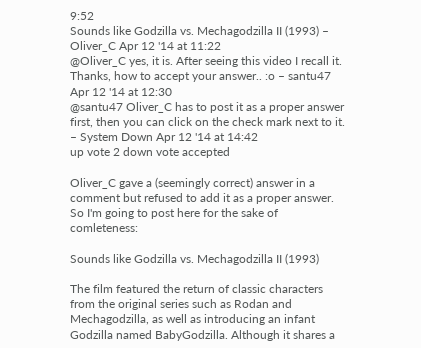9:52
Sounds like Godzilla vs. Mechagodzilla II (1993) – Oliver_C Apr 12 '14 at 11:22
@Oliver_C yes, it is. After seeing this video I recall it. Thanks, how to accept your answer.. :o – santu47 Apr 12 '14 at 12:30
@santu47 Oliver_C has to post it as a proper answer first, then you can click on the check mark next to it. – System Down Apr 12 '14 at 14:42
up vote 2 down vote accepted

Oliver_C gave a (seemingly correct) answer in a comment but refused to add it as a proper answer. So I'm going to post here for the sake of comleteness:

Sounds like Godzilla vs. Mechagodzilla II (1993)

The film featured the return of classic characters from the original series such as Rodan and Mechagodzilla, as well as introducing an infant Godzilla named BabyGodzilla. Although it shares a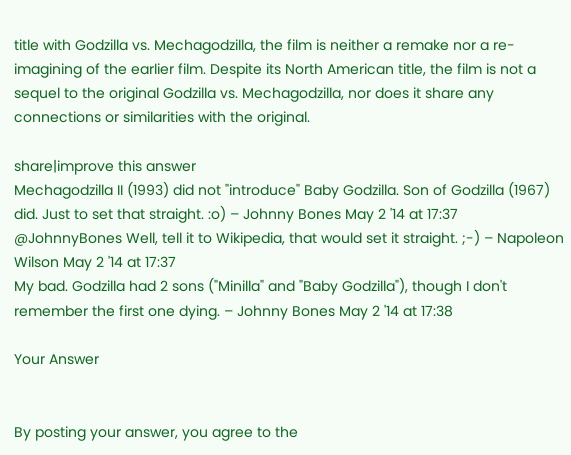title with Godzilla vs. Mechagodzilla, the film is neither a remake nor a re-imagining of the earlier film. Despite its North American title, the film is not a sequel to the original Godzilla vs. Mechagodzilla, nor does it share any connections or similarities with the original.

share|improve this answer
Mechagodzilla II (1993) did not "introduce" Baby Godzilla. Son of Godzilla (1967) did. Just to set that straight. :o) – Johnny Bones May 2 '14 at 17:37
@JohnnyBones Well, tell it to Wikipedia, that would set it straight. ;-) – Napoleon Wilson May 2 '14 at 17:37
My bad. Godzilla had 2 sons ("Minilla" and "Baby Godzilla"), though I don't remember the first one dying. – Johnny Bones May 2 '14 at 17:38

Your Answer


By posting your answer, you agree to the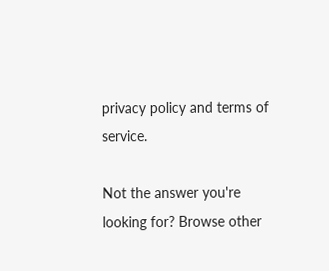privacy policy and terms of service.

Not the answer you're looking for? Browse other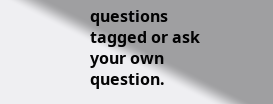questions tagged or ask your own question.